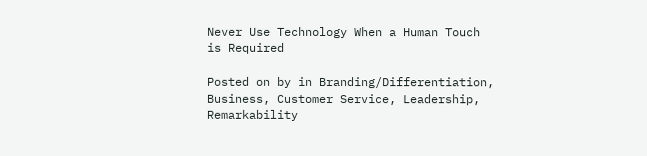Never Use Technology When a Human Touch is Required

Posted on by in Branding/Differentiation, Business, Customer Service, Leadership, Remarkability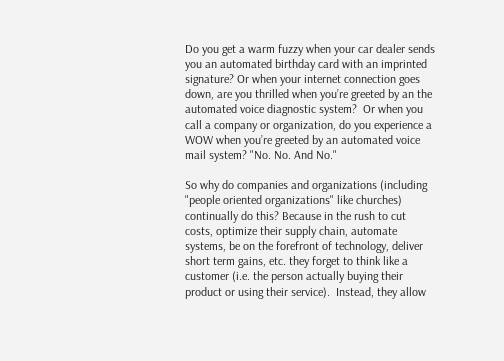Do you get a warm fuzzy when your car dealer sends you an automated birthday card with an imprinted signature? Or when your internet connection goes down, are you thrilled when you’re greeted by an the automated voice diagnostic system?  Or when you call a company or organization, do you experience a WOW when you’re greeted by an automated voice mail system? "No. No. And No."

So why do companies and organizations (including "people oriented organizations" like churches) continually do this? Because in the rush to cut costs, optimize their supply chain, automate systems, be on the forefront of technology, deliver short term gains, etc. they forget to think like a customer (i.e. the person actually buying their product or using their service).  Instead, they allow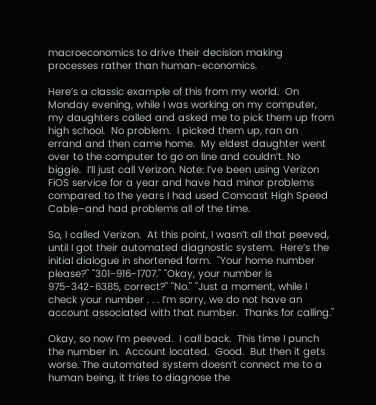macroeconomics to drive their decision making processes rather than human-economics.

Here’s a classic example of this from my world.  On Monday evening, while I was working on my computer, my daughters called and asked me to pick them up from high school.  No problem.  I picked them up, ran an errand and then came home.  My eldest daughter went over to the computer to go on line and couldn’t. No biggie.  I’ll just call Verizon. Note: I’ve been using Verizon FiOS service for a year and have had minor problems compared to the years I had used Comcast High Speed Cable–and had problems all of the time.

So, I called Verizon.  At this point, I wasn’t all that peeved, until I got their automated diagnostic system.  Here’s the initial dialogue in shortened form.  "Your home number please?" "301-916-1707." "Okay, your number is 975-342-6385, correct?" "No." "Just a moment, while I check your number . . . I’m sorry, we do not have an account associated with that number.  Thanks for calling."

Okay, so now I’m peeved.  I call back.  This time I punch the number in.  Account located.  Good.  But then it gets worse. The automated system doesn’t connect me to a human being, it tries to diagnose the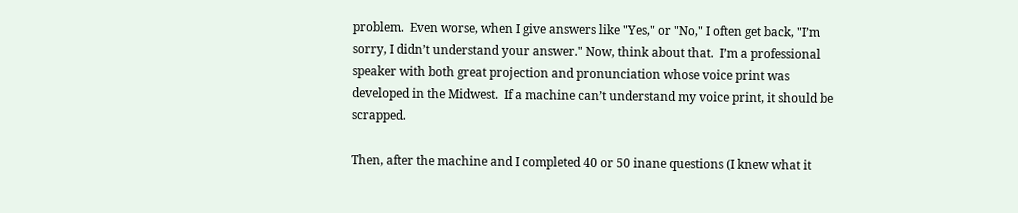problem.  Even worse, when I give answers like "Yes," or "No," I often get back, "I’m sorry, I didn’t understand your answer." Now, think about that.  I’m a professional speaker with both great projection and pronunciation whose voice print was developed in the Midwest.  If a machine can’t understand my voice print, it should be scrapped.

Then, after the machine and I completed 40 or 50 inane questions (I knew what it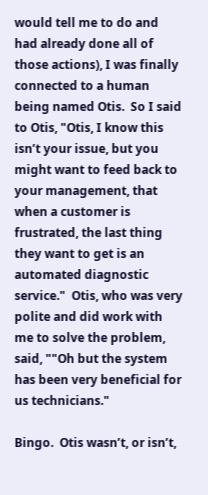would tell me to do and had already done all of those actions), I was finally connected to a human being named Otis.  So I said to Otis, "Otis, I know this isn’t your issue, but you might want to feed back to your management, that when a customer is frustrated, the last thing they want to get is an automated diagnostic service."  Otis, who was very polite and did work with me to solve the problem, said, ""Oh but the system has been very beneficial for us technicians."

Bingo.  Otis wasn’t, or isn’t,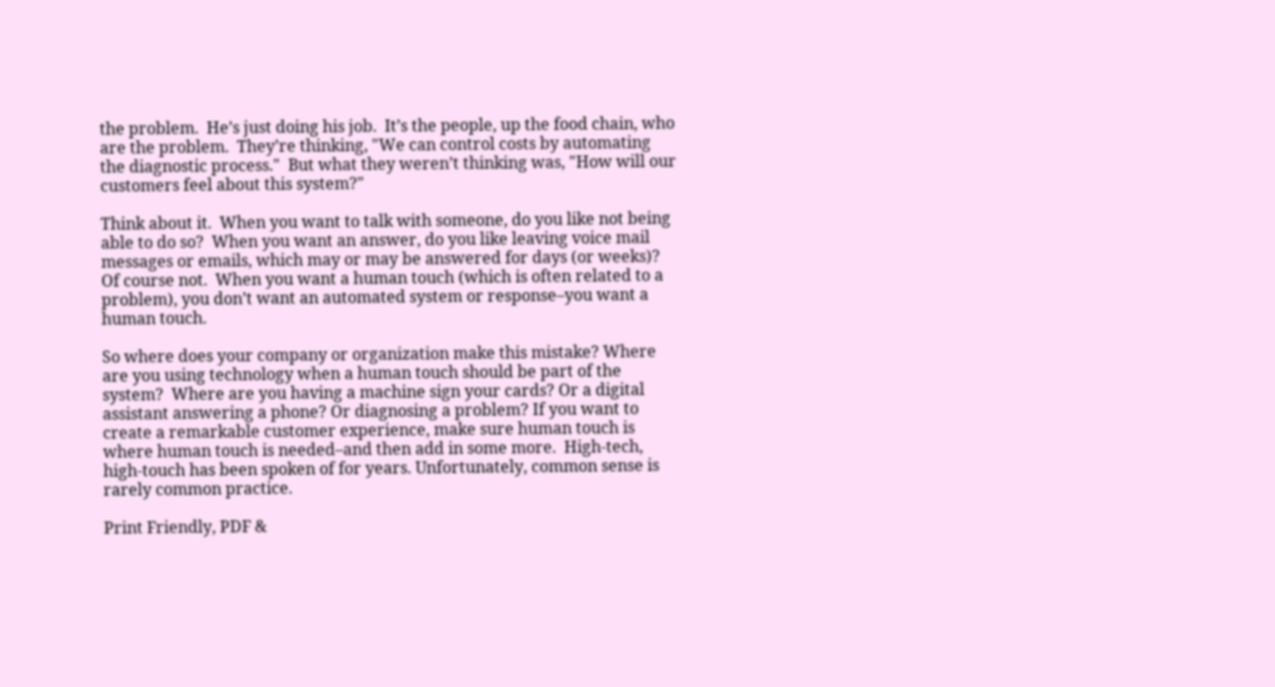the problem.  He’s just doing his job.  It’s the people, up the food chain, who are the problem.  They’re thinking, "We can control costs by automating the diagnostic process."  But what they weren’t thinking was, "How will our customers feel about this system?"

Think about it.  When you want to talk with someone, do you like not being able to do so?  When you want an answer, do you like leaving voice mail messages or emails, which may or may be answered for days (or weeks)?  Of course not.  When you want a human touch (which is often related to a problem), you don’t want an automated system or response–you want a human touch.

So where does your company or organization make this mistake? Where are you using technology when a human touch should be part of the system?  Where are you having a machine sign your cards? Or a digital assistant answering a phone? Or diagnosing a problem? If you want to create a remarkable customer experience, make sure human touch is where human touch is needed–and then add in some more.  High-tech, high-touch has been spoken of for years. Unfortunately, common sense is rarely common practice.

Print Friendly, PDF &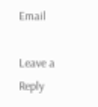Email

Leave a Reply